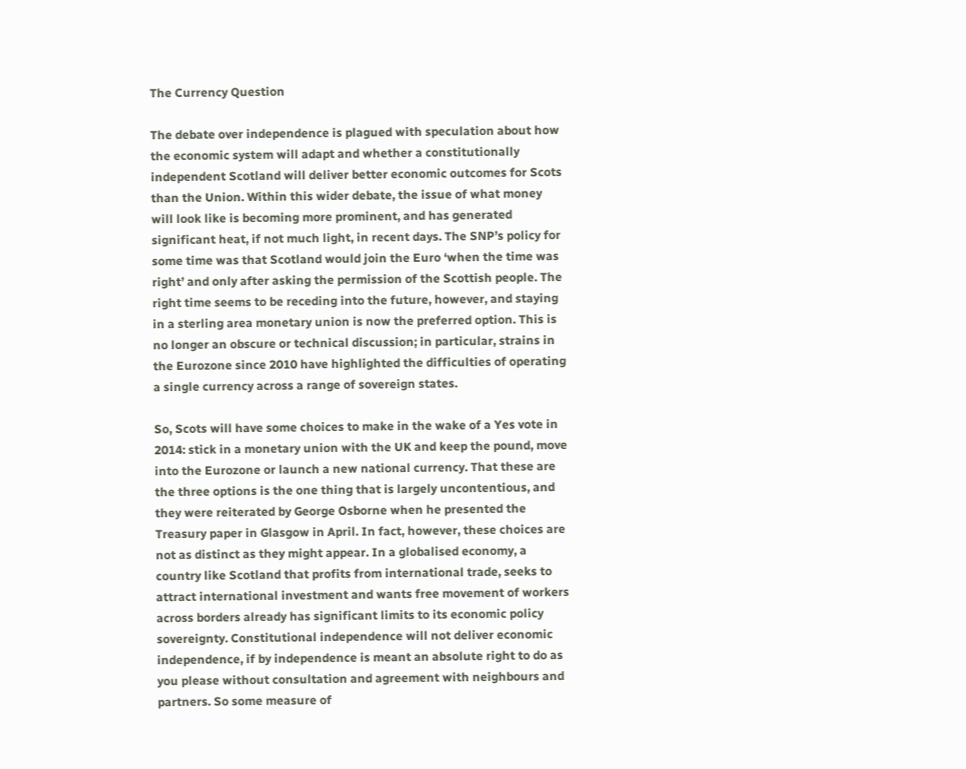The Currency Question

The debate over independence is plagued with speculation about how the economic system will adapt and whether a constitutionally independent Scotland will deliver better economic outcomes for Scots than the Union. Within this wider debate, the issue of what money will look like is becoming more prominent, and has generated significant heat, if not much light, in recent days. The SNP’s policy for some time was that Scotland would join the Euro ‘when the time was right’ and only after asking the permission of the Scottish people. The right time seems to be receding into the future, however, and staying in a sterling area monetary union is now the preferred option. This is no longer an obscure or technical discussion; in particular, strains in the Eurozone since 2010 have highlighted the difficulties of operating a single currency across a range of sovereign states.

So, Scots will have some choices to make in the wake of a Yes vote in 2014: stick in a monetary union with the UK and keep the pound, move into the Eurozone or launch a new national currency. That these are the three options is the one thing that is largely uncontentious, and they were reiterated by George Osborne when he presented the Treasury paper in Glasgow in April. In fact, however, these choices are not as distinct as they might appear. In a globalised economy, a country like Scotland that profits from international trade, seeks to attract international investment and wants free movement of workers across borders already has significant limits to its economic policy sovereignty. Constitutional independence will not deliver economic independence, if by independence is meant an absolute right to do as you please without consultation and agreement with neighbours and partners. So some measure of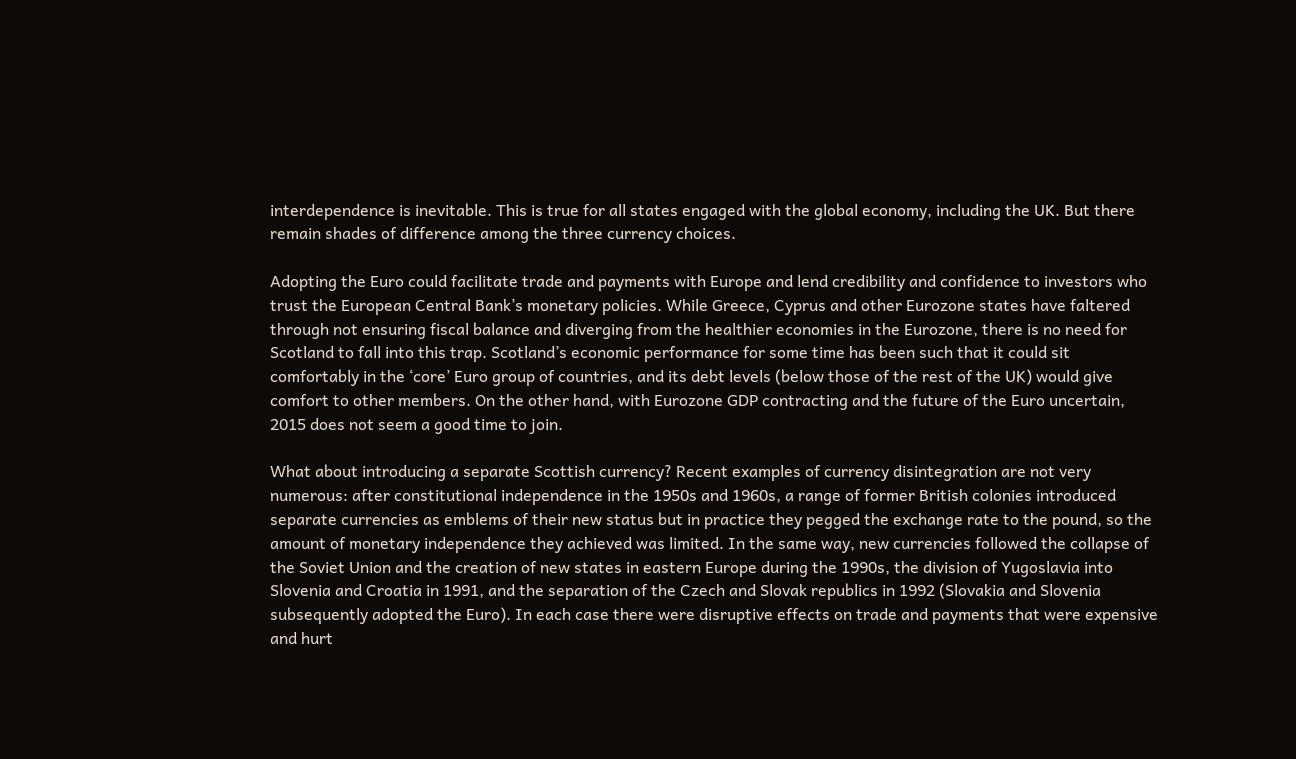interdependence is inevitable. This is true for all states engaged with the global economy, including the UK. But there remain shades of difference among the three currency choices.

Adopting the Euro could facilitate trade and payments with Europe and lend credibility and confidence to investors who trust the European Central Bank’s monetary policies. While Greece, Cyprus and other Eurozone states have faltered through not ensuring fiscal balance and diverging from the healthier economies in the Eurozone, there is no need for Scotland to fall into this trap. Scotland’s economic performance for some time has been such that it could sit comfortably in the ‘core’ Euro group of countries, and its debt levels (below those of the rest of the UK) would give comfort to other members. On the other hand, with Eurozone GDP contracting and the future of the Euro uncertain, 2015 does not seem a good time to join.

What about introducing a separate Scottish currency? Recent examples of currency disintegration are not very numerous: after constitutional independence in the 1950s and 1960s, a range of former British colonies introduced separate currencies as emblems of their new status but in practice they pegged the exchange rate to the pound, so the amount of monetary independence they achieved was limited. In the same way, new currencies followed the collapse of the Soviet Union and the creation of new states in eastern Europe during the 1990s, the division of Yugoslavia into Slovenia and Croatia in 1991, and the separation of the Czech and Slovak republics in 1992 (Slovakia and Slovenia subsequently adopted the Euro). In each case there were disruptive effects on trade and payments that were expensive and hurt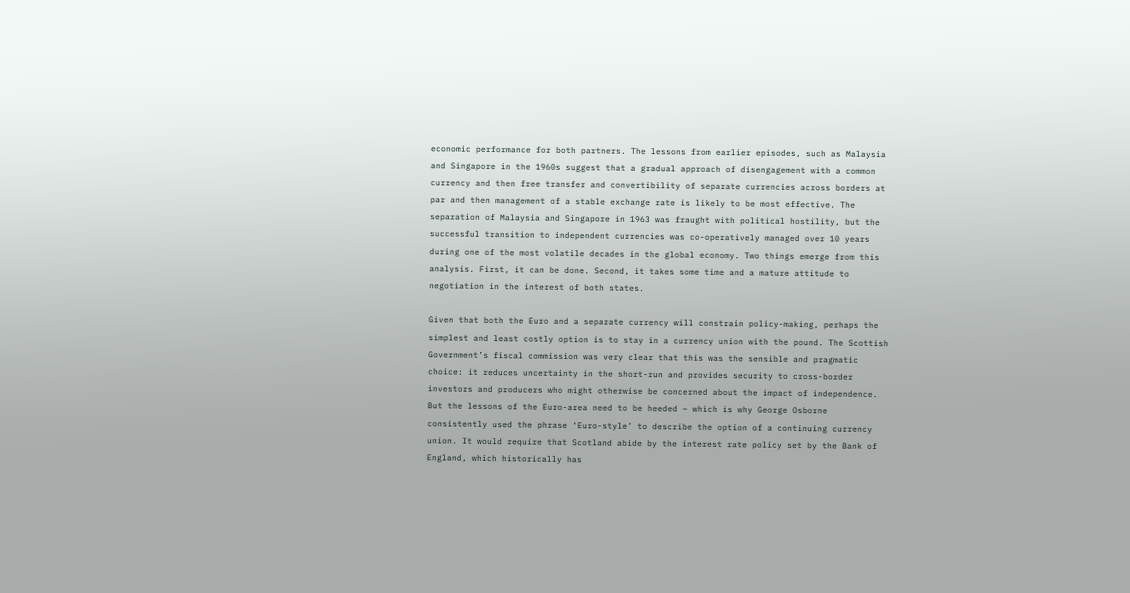economic performance for both partners. The lessons from earlier episodes, such as Malaysia and Singapore in the 1960s suggest that a gradual approach of disengagement with a common currency and then free transfer and convertibility of separate currencies across borders at par and then management of a stable exchange rate is likely to be most effective. The separation of Malaysia and Singapore in 1963 was fraught with political hostility, but the successful transition to independent currencies was co-operatively managed over 10 years during one of the most volatile decades in the global economy. Two things emerge from this analysis. First, it can be done. Second, it takes some time and a mature attitude to negotiation in the interest of both states.

Given that both the Euro and a separate currency will constrain policy-making, perhaps the simplest and least costly option is to stay in a currency union with the pound. The Scottish Government’s fiscal commission was very clear that this was the sensible and pragmatic choice: it reduces uncertainty in the short-run and provides security to cross-border investors and producers who might otherwise be concerned about the impact of independence. But the lessons of the Euro-area need to be heeded – which is why George Osborne consistently used the phrase ‘Euro-style’ to describe the option of a continuing currency union. It would require that Scotland abide by the interest rate policy set by the Bank of England, which historically has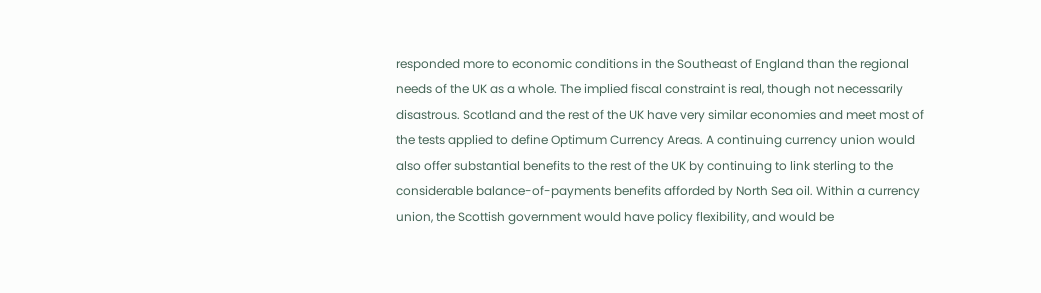responded more to economic conditions in the Southeast of England than the regional needs of the UK as a whole. The implied fiscal constraint is real, though not necessarily disastrous. Scotland and the rest of the UK have very similar economies and meet most of the tests applied to define Optimum Currency Areas. A continuing currency union would also offer substantial benefits to the rest of the UK by continuing to link sterling to the considerable balance-of-payments benefits afforded by North Sea oil. Within a currency union, the Scottish government would have policy flexibility, and would be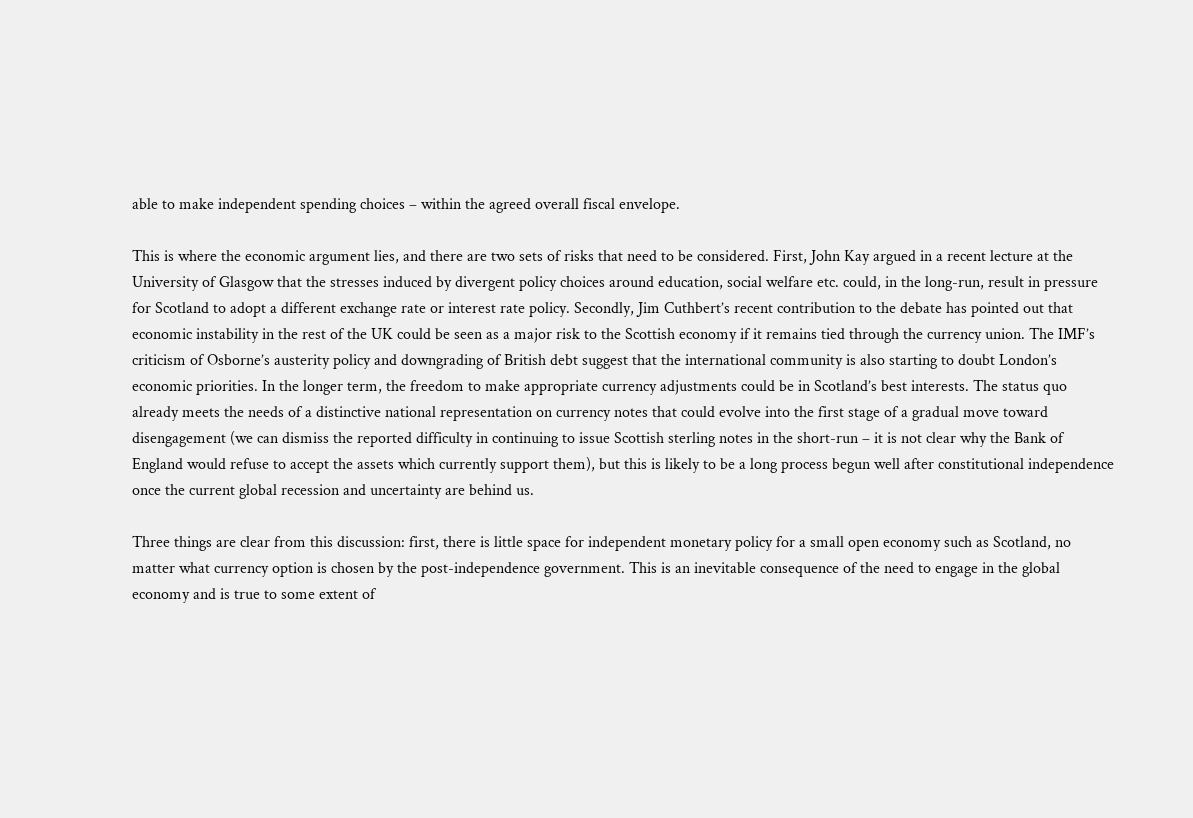able to make independent spending choices – within the agreed overall fiscal envelope.

This is where the economic argument lies, and there are two sets of risks that need to be considered. First, John Kay argued in a recent lecture at the University of Glasgow that the stresses induced by divergent policy choices around education, social welfare etc. could, in the long-run, result in pressure for Scotland to adopt a different exchange rate or interest rate policy. Secondly, Jim Cuthbert’s recent contribution to the debate has pointed out that economic instability in the rest of the UK could be seen as a major risk to the Scottish economy if it remains tied through the currency union. The IMF’s criticism of Osborne’s austerity policy and downgrading of British debt suggest that the international community is also starting to doubt London’s economic priorities. In the longer term, the freedom to make appropriate currency adjustments could be in Scotland’s best interests. The status quo already meets the needs of a distinctive national representation on currency notes that could evolve into the first stage of a gradual move toward disengagement (we can dismiss the reported difficulty in continuing to issue Scottish sterling notes in the short-run – it is not clear why the Bank of England would refuse to accept the assets which currently support them), but this is likely to be a long process begun well after constitutional independence once the current global recession and uncertainty are behind us.

Three things are clear from this discussion: first, there is little space for independent monetary policy for a small open economy such as Scotland, no matter what currency option is chosen by the post-independence government. This is an inevitable consequence of the need to engage in the global economy and is true to some extent of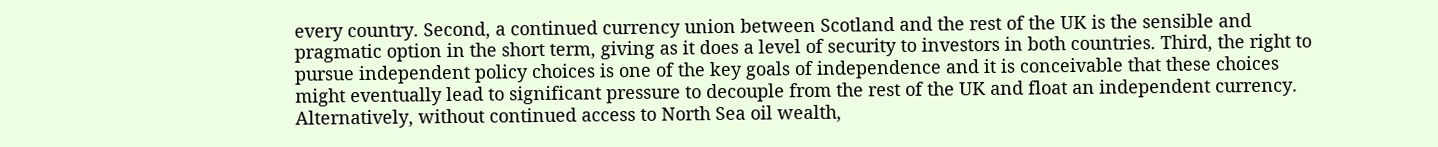every country. Second, a continued currency union between Scotland and the rest of the UK is the sensible and pragmatic option in the short term, giving as it does a level of security to investors in both countries. Third, the right to pursue independent policy choices is one of the key goals of independence and it is conceivable that these choices might eventually lead to significant pressure to decouple from the rest of the UK and float an independent currency. Alternatively, without continued access to North Sea oil wealth,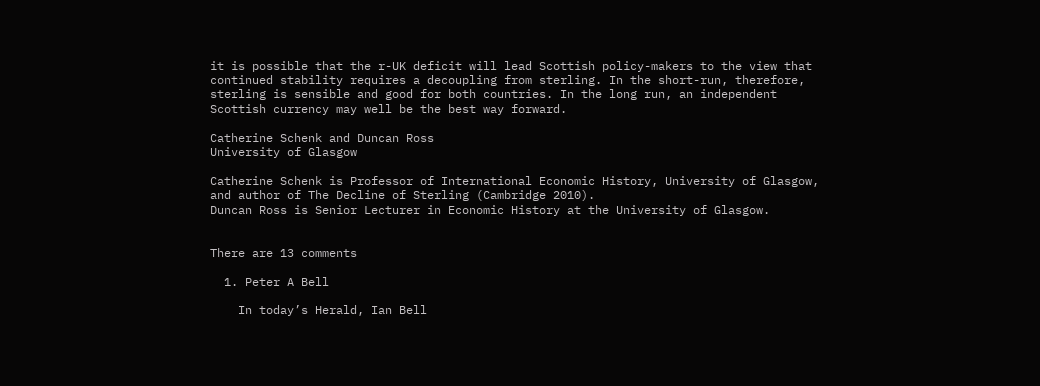it is possible that the r-UK deficit will lead Scottish policy-makers to the view that continued stability requires a decoupling from sterling. In the short-run, therefore, sterling is sensible and good for both countries. In the long run, an independent Scottish currency may well be the best way forward.

Catherine Schenk and Duncan Ross
University of Glasgow

Catherine Schenk is Professor of International Economic History, University of Glasgow, and author of The Decline of Sterling (Cambridge 2010).
Duncan Ross is Senior Lecturer in Economic History at the University of Glasgow.


There are 13 comments

  1. Peter A Bell

    In today’s Herald, Ian Bell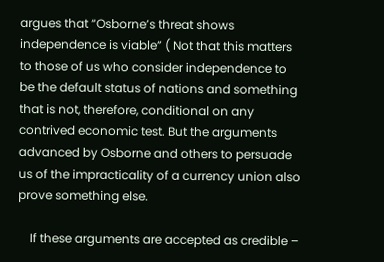argues that “Osborne’s threat shows independence is viable” ( Not that this matters to those of us who consider independence to be the default status of nations and something that is not, therefore, conditional on any contrived economic test. But the arguments advanced by Osborne and others to persuade us of the impracticality of a currency union also prove something else.

    If these arguments are accepted as credible –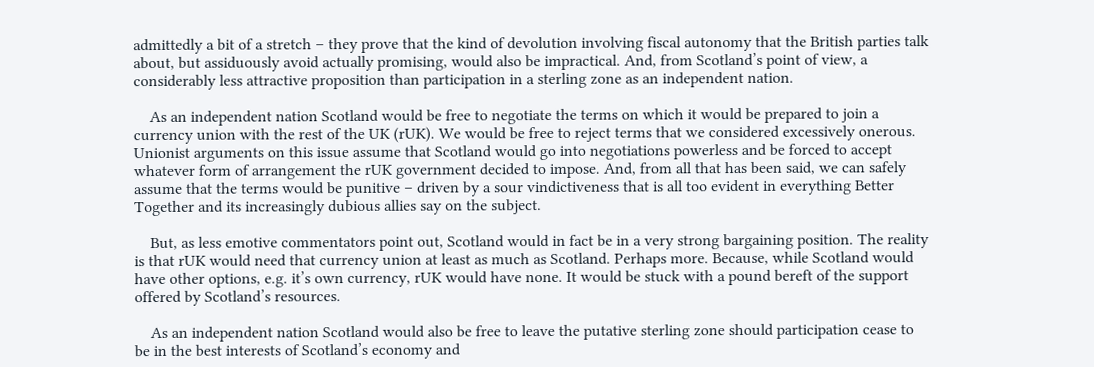admittedly a bit of a stretch – they prove that the kind of devolution involving fiscal autonomy that the British parties talk about, but assiduously avoid actually promising, would also be impractical. And, from Scotland’s point of view, a considerably less attractive proposition than participation in a sterling zone as an independent nation.

    As an independent nation Scotland would be free to negotiate the terms on which it would be prepared to join a currency union with the rest of the UK (rUK). We would be free to reject terms that we considered excessively onerous. Unionist arguments on this issue assume that Scotland would go into negotiations powerless and be forced to accept whatever form of arrangement the rUK government decided to impose. And, from all that has been said, we can safely assume that the terms would be punitive – driven by a sour vindictiveness that is all too evident in everything Better Together and its increasingly dubious allies say on the subject.

    But, as less emotive commentators point out, Scotland would in fact be in a very strong bargaining position. The reality is that rUK would need that currency union at least as much as Scotland. Perhaps more. Because, while Scotland would have other options, e.g. it’s own currency, rUK would have none. It would be stuck with a pound bereft of the support offered by Scotland’s resources.

    As an independent nation Scotland would also be free to leave the putative sterling zone should participation cease to be in the best interests of Scotland’s economy and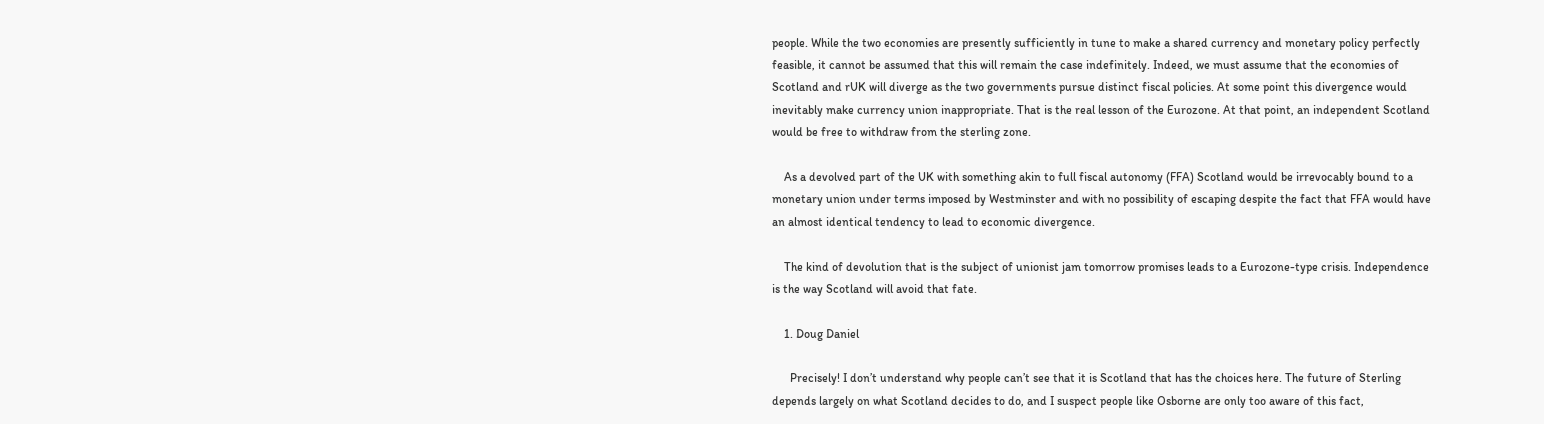people. While the two economies are presently sufficiently in tune to make a shared currency and monetary policy perfectly feasible, it cannot be assumed that this will remain the case indefinitely. Indeed, we must assume that the economies of Scotland and rUK will diverge as the two governments pursue distinct fiscal policies. At some point this divergence would inevitably make currency union inappropriate. That is the real lesson of the Eurozone. At that point, an independent Scotland would be free to withdraw from the sterling zone.

    As a devolved part of the UK with something akin to full fiscal autonomy (FFA) Scotland would be irrevocably bound to a monetary union under terms imposed by Westminster and with no possibility of escaping despite the fact that FFA would have an almost identical tendency to lead to economic divergence.

    The kind of devolution that is the subject of unionist jam tomorrow promises leads to a Eurozone-type crisis. Independence is the way Scotland will avoid that fate.

    1. Doug Daniel

      Precisely! I don’t understand why people can’t see that it is Scotland that has the choices here. The future of Sterling depends largely on what Scotland decides to do, and I suspect people like Osborne are only too aware of this fact,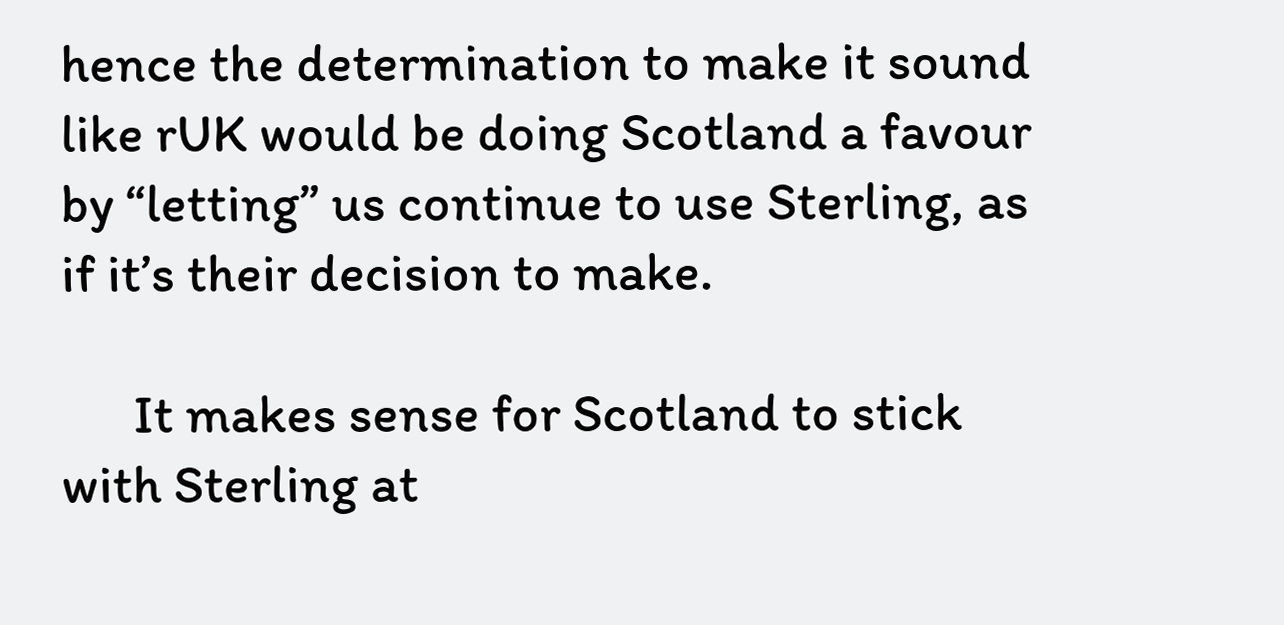hence the determination to make it sound like rUK would be doing Scotland a favour by “letting” us continue to use Sterling, as if it’s their decision to make.

      It makes sense for Scotland to stick with Sterling at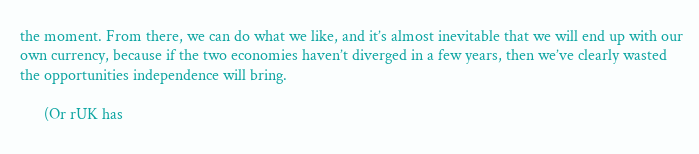the moment. From there, we can do what we like, and it’s almost inevitable that we will end up with our own currency, because if the two economies haven’t diverged in a few years, then we’ve clearly wasted the opportunities independence will bring.

      (Or rUK has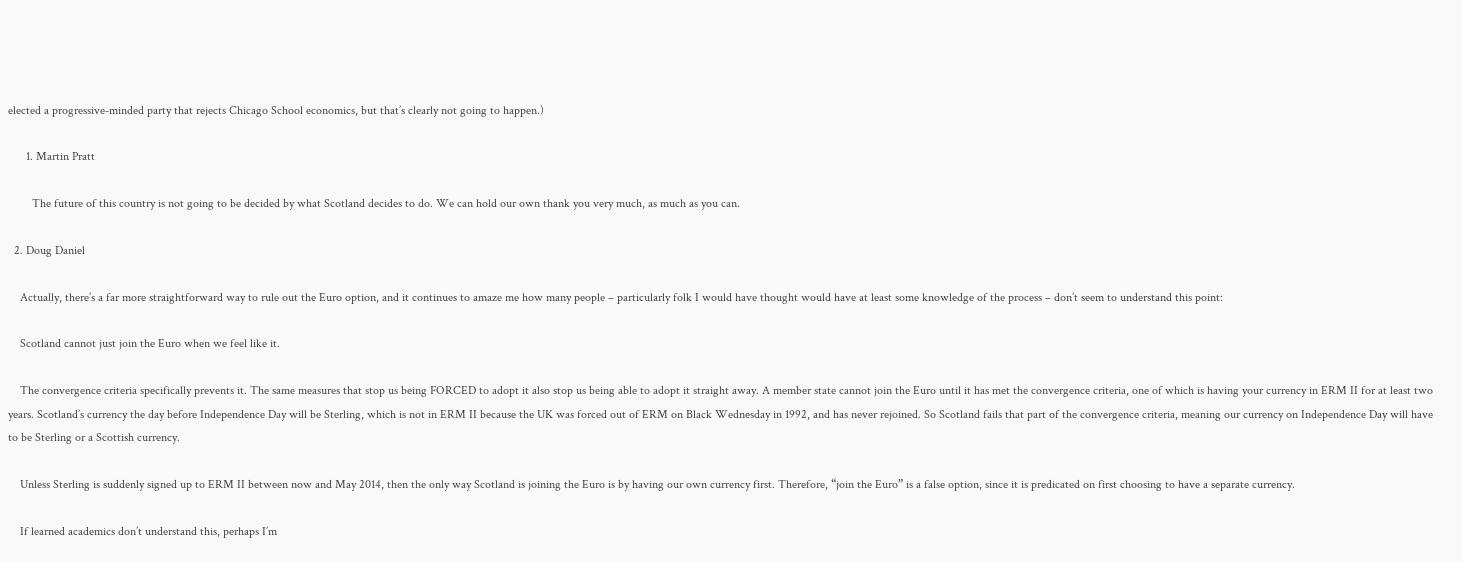elected a progressive-minded party that rejects Chicago School economics, but that’s clearly not going to happen.)

      1. Martin Pratt

        The future of this country is not going to be decided by what Scotland decides to do. We can hold our own thank you very much, as much as you can.

  2. Doug Daniel

    Actually, there’s a far more straightforward way to rule out the Euro option, and it continues to amaze me how many people – particularly folk I would have thought would have at least some knowledge of the process – don’t seem to understand this point:

    Scotland cannot just join the Euro when we feel like it.

    The convergence criteria specifically prevents it. The same measures that stop us being FORCED to adopt it also stop us being able to adopt it straight away. A member state cannot join the Euro until it has met the convergence criteria, one of which is having your currency in ERM II for at least two years. Scotland’s currency the day before Independence Day will be Sterling, which is not in ERM II because the UK was forced out of ERM on Black Wednesday in 1992, and has never rejoined. So Scotland fails that part of the convergence criteria, meaning our currency on Independence Day will have to be Sterling or a Scottish currency.

    Unless Sterling is suddenly signed up to ERM II between now and May 2014, then the only way Scotland is joining the Euro is by having our own currency first. Therefore, “join the Euro” is a false option, since it is predicated on first choosing to have a separate currency.

    If learned academics don’t understand this, perhaps I’m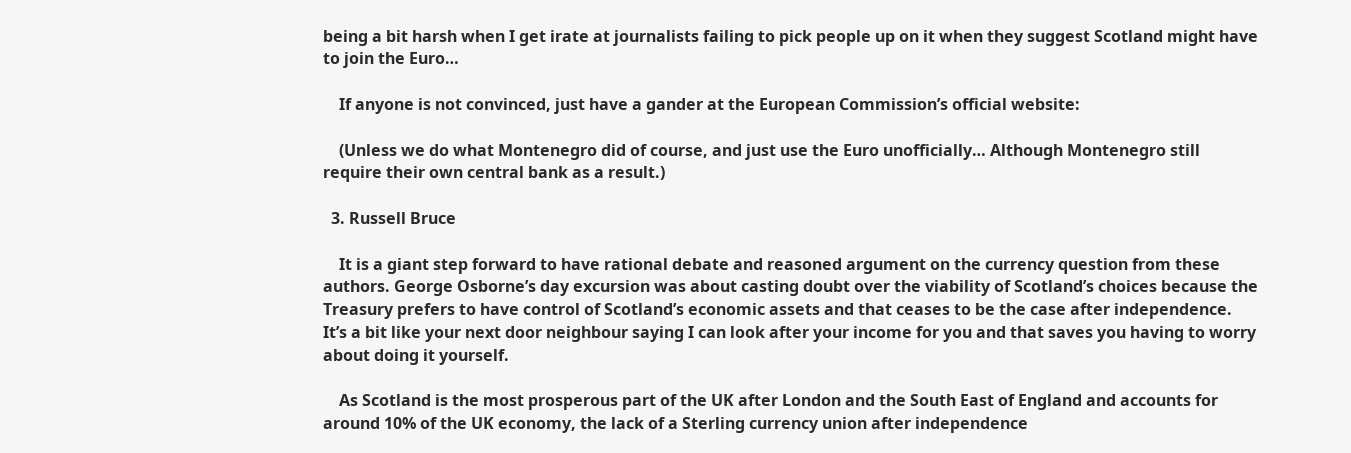being a bit harsh when I get irate at journalists failing to pick people up on it when they suggest Scotland might have to join the Euro…

    If anyone is not convinced, just have a gander at the European Commission’s official website:

    (Unless we do what Montenegro did of course, and just use the Euro unofficially… Although Montenegro still require their own central bank as a result.)

  3. Russell Bruce

    It is a giant step forward to have rational debate and reasoned argument on the currency question from these authors. George Osborne’s day excursion was about casting doubt over the viability of Scotland’s choices because the Treasury prefers to have control of Scotland’s economic assets and that ceases to be the case after independence. It’s a bit like your next door neighbour saying I can look after your income for you and that saves you having to worry about doing it yourself.

    As Scotland is the most prosperous part of the UK after London and the South East of England and accounts for around 10% of the UK economy, the lack of a Sterling currency union after independence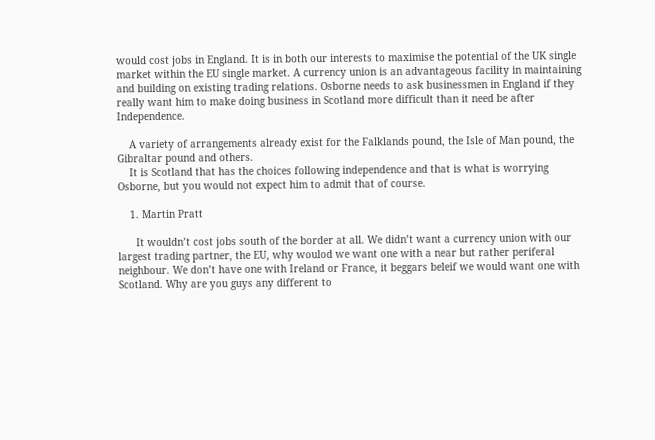would cost jobs in England. It is in both our interests to maximise the potential of the UK single market within the EU single market. A currency union is an advantageous facility in maintaining and building on existing trading relations. Osborne needs to ask businessmen in England if they really want him to make doing business in Scotland more difficult than it need be after Independence.

    A variety of arrangements already exist for the Falklands pound, the Isle of Man pound, the Gibraltar pound and others.
    It is Scotland that has the choices following independence and that is what is worrying Osborne, but you would not expect him to admit that of course.

    1. Martin Pratt

      It wouldn’t cost jobs south of the border at all. We didn’t want a currency union with our largest trading partner, the EU, why woulod we want one with a near but rather periferal neighbour. We don’t have one with Ireland or France, it beggars beleif we would want one with Scotland. Why are you guys any different to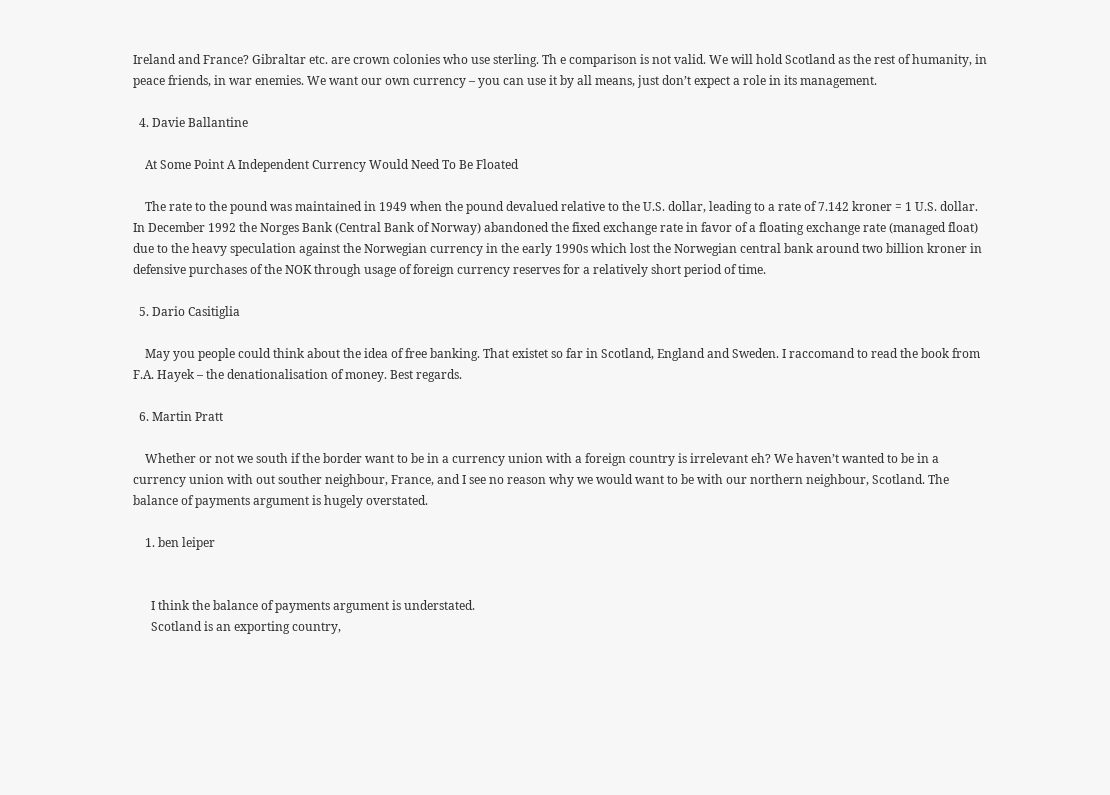Ireland and France? Gibraltar etc. are crown colonies who use sterling. Th e comparison is not valid. We will hold Scotland as the rest of humanity, in peace friends, in war enemies. We want our own currency – you can use it by all means, just don’t expect a role in its management.

  4. Davie Ballantine

    At Some Point A Independent Currency Would Need To Be Floated

    The rate to the pound was maintained in 1949 when the pound devalued relative to the U.S. dollar, leading to a rate of 7.142 kroner = 1 U.S. dollar. In December 1992 the Norges Bank (Central Bank of Norway) abandoned the fixed exchange rate in favor of a floating exchange rate (managed float) due to the heavy speculation against the Norwegian currency in the early 1990s which lost the Norwegian central bank around two billion kroner in defensive purchases of the NOK through usage of foreign currency reserves for a relatively short period of time.

  5. Dario Casitiglia

    May you people could think about the idea of free banking. That existet so far in Scotland, England and Sweden. I raccomand to read the book from F.A. Hayek – the denationalisation of money. Best regards.

  6. Martin Pratt

    Whether or not we south if the border want to be in a currency union with a foreign country is irrelevant eh? We haven’t wanted to be in a currency union with out souther neighbour, France, and I see no reason why we would want to be with our northern neighbour, Scotland. The balance of payments argument is hugely overstated.

    1. ben leiper


      I think the balance of payments argument is understated.
      Scotland is an exporting country,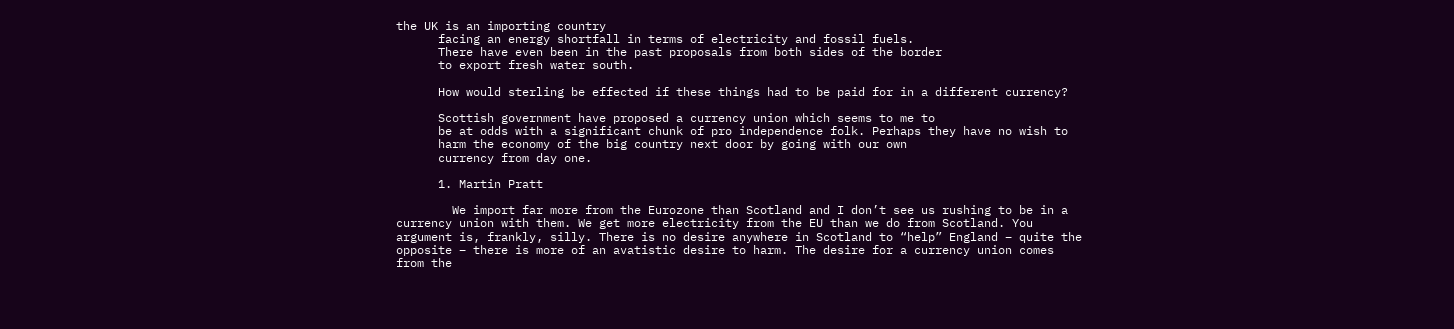the UK is an importing country
      facing an energy shortfall in terms of electricity and fossil fuels.
      There have even been in the past proposals from both sides of the border
      to export fresh water south.

      How would sterling be effected if these things had to be paid for in a different currency?

      Scottish government have proposed a currency union which seems to me to
      be at odds with a significant chunk of pro independence folk. Perhaps they have no wish to
      harm the economy of the big country next door by going with our own
      currency from day one.

      1. Martin Pratt

        We import far more from the Eurozone than Scotland and I don’t see us rushing to be in a currency union with them. We get more electricity from the EU than we do from Scotland. You argument is, frankly, silly. There is no desire anywhere in Scotland to “help” England – quite the opposite – there is more of an avatistic desire to harm. The desire for a currency union comes from the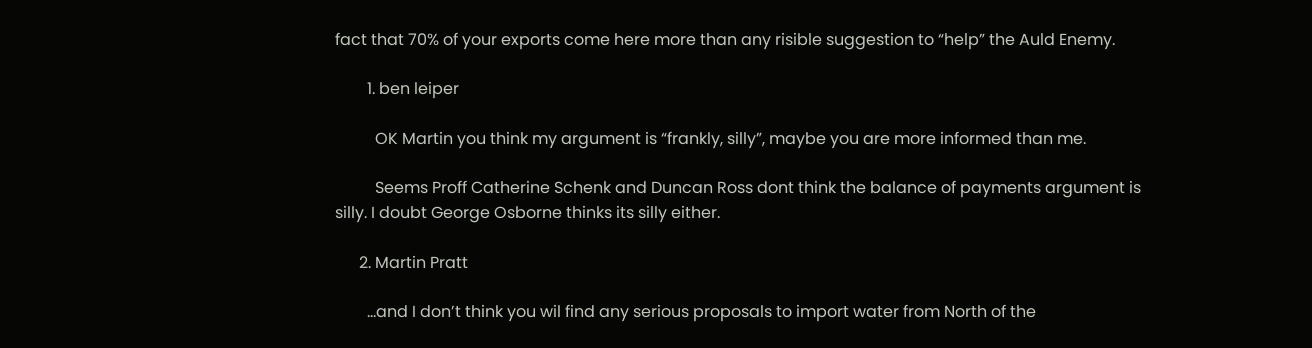fact that 70% of your exports come here more than any risible suggestion to “help” the Auld Enemy.

        1. ben leiper

          OK Martin you think my argument is “frankly, silly”, maybe you are more informed than me.

          Seems Proff Catherine Schenk and Duncan Ross dont think the balance of payments argument is silly. I doubt George Osborne thinks its silly either.

      2. Martin Pratt

        …and I don’t think you wil find any serious proposals to import water from North of the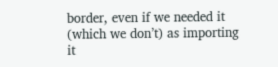border, even if we needed it (which we don’t) as importing it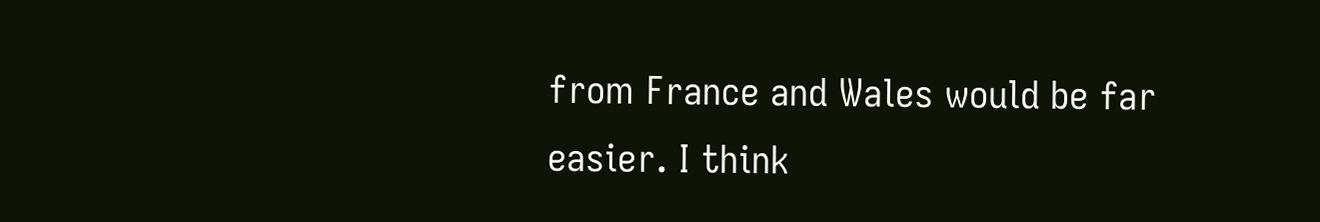from France and Wales would be far easier. I think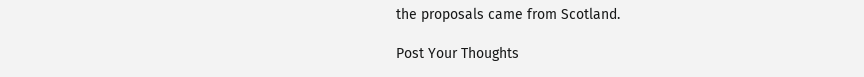the proposals came from Scotland.

Post Your Thoughts